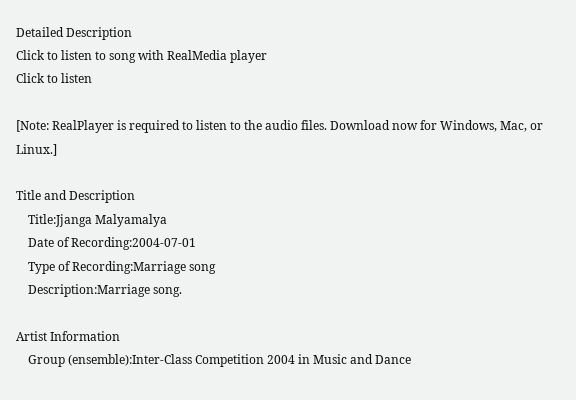Detailed Description
Click to listen to song with RealMedia player
Click to listen

[Note: RealPlayer is required to listen to the audio files. Download now for Windows, Mac, or Linux.]

Title and Description
    Title:Jjanga Malyamalya
    Date of Recording:2004-07-01
    Type of Recording:Marriage song
    Description:Marriage song.

Artist Information
    Group (ensemble):Inter-Class Competition 2004 in Music and Dance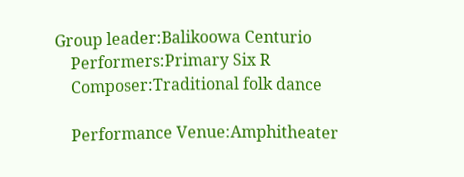Group leader:Balikoowa Centurio
    Performers:Primary Six R
    Composer:Traditional folk dance

    Performance Venue:Amphitheater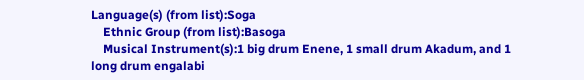Language(s) (from list):Soga
    Ethnic Group (from list):Basoga
    Musical Instrument(s):1 big drum Enene, 1 small drum Akadum, and 1 long drum engalabi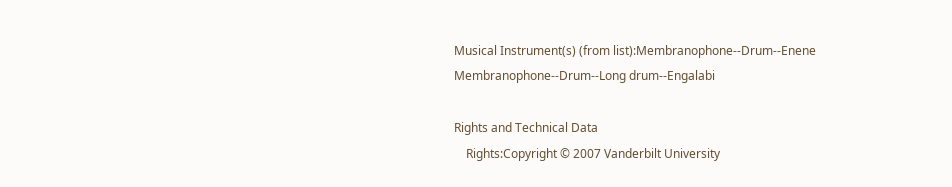Musical Instrument(s) (from list):Membranophone--Drum--Enene
Membranophone--Drum--Long drum--Engalabi

Rights and Technical Data
    Rights:Copyright © 2007 Vanderbilt University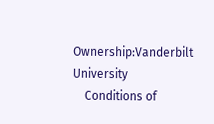Ownership:Vanderbilt University
    Conditions of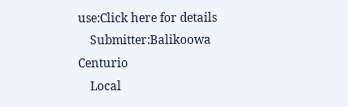use:Click here for details
    Submitter:Balikoowa Centurio
    Local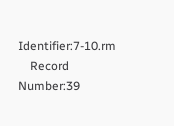Identifier:7-10.rm
    Record Number:39